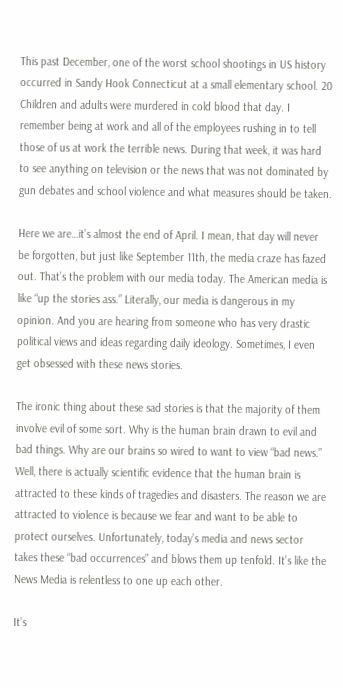This past December, one of the worst school shootings in US history occurred in Sandy Hook Connecticut at a small elementary school. 20 Children and adults were murdered in cold blood that day. I remember being at work and all of the employees rushing in to tell those of us at work the terrible news. During that week, it was hard to see anything on television or the news that was not dominated by gun debates and school violence and what measures should be taken.

Here we are…it’s almost the end of April. I mean, that day will never be forgotten, but just like September 11th, the media craze has fazed out. That’s the problem with our media today. The American media is like “up the stories ass.” Literally, our media is dangerous in my opinion. And you are hearing from someone who has very drastic political views and ideas regarding daily ideology. Sometimes, I even get obsessed with these news stories.

The ironic thing about these sad stories is that the majority of them involve evil of some sort. Why is the human brain drawn to evil and bad things. Why are our brains so wired to want to view “bad news.” Well, there is actually scientific evidence that the human brain is attracted to these kinds of tragedies and disasters. The reason we are attracted to violence is because we fear and want to be able to protect ourselves. Unfortunately, today’s media and news sector takes these “bad occurrences” and blows them up tenfold. It’s like the News Media is relentless to one up each other.

It’s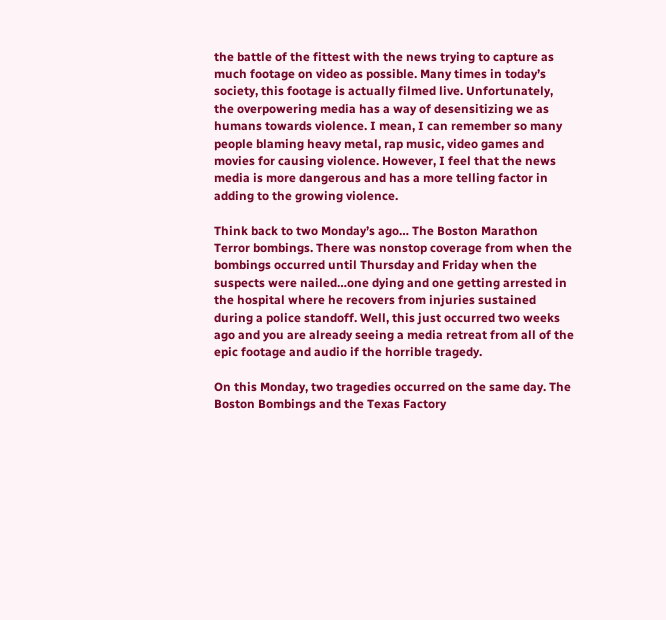the battle of the fittest with the news trying to capture as much footage on video as possible. Many times in today’s society, this footage is actually filmed live. Unfortunately, the overpowering media has a way of desensitizing we as humans towards violence. I mean, I can remember so many people blaming heavy metal, rap music, video games and movies for causing violence. However, I feel that the news media is more dangerous and has a more telling factor in adding to the growing violence.

Think back to two Monday’s ago… The Boston Marathon Terror bombings. There was nonstop coverage from when the bombings occurred until Thursday and Friday when the suspects were nailed…one dying and one getting arrested in the hospital where he recovers from injuries sustained during a police standoff. Well, this just occurred two weeks ago and you are already seeing a media retreat from all of the epic footage and audio if the horrible tragedy.

On this Monday, two tragedies occurred on the same day. The Boston Bombings and the Texas Factory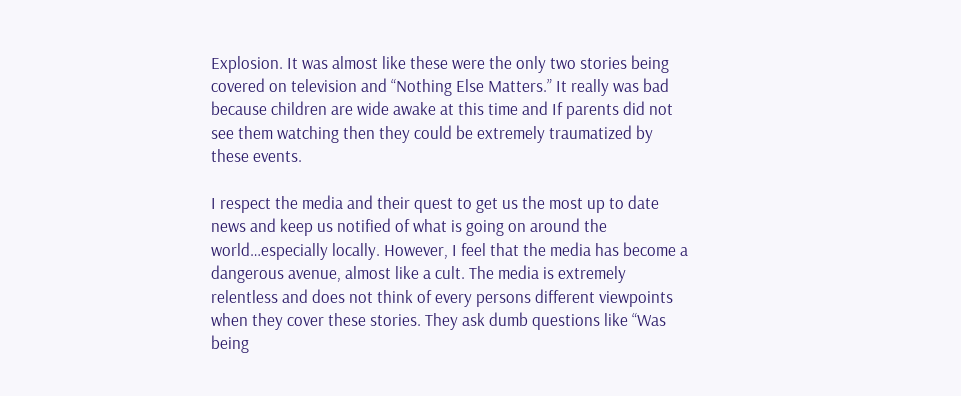Explosion. It was almost like these were the only two stories being covered on television and “Nothing Else Matters.” It really was bad because children are wide awake at this time and If parents did not see them watching then they could be extremely traumatized by these events.

I respect the media and their quest to get us the most up to date news and keep us notified of what is going on around the world…especially locally. However, I feel that the media has become a dangerous avenue, almost like a cult. The media is extremely relentless and does not think of every persons different viewpoints when they cover these stories. They ask dumb questions like “Was being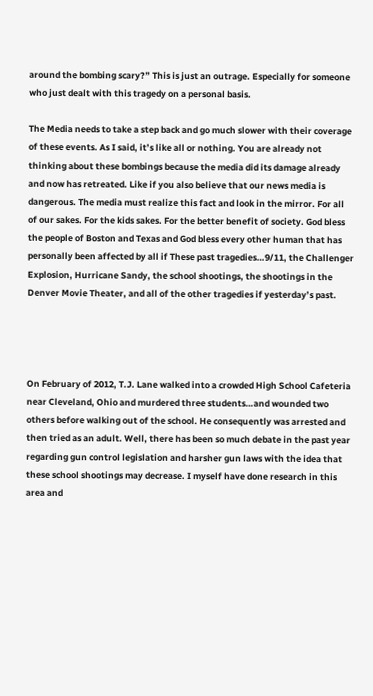around the bombing scary?” This is just an outrage. Especially for someone who just dealt with this tragedy on a personal basis.

The Media needs to take a step back and go much slower with their coverage of these events. As I said, it’s like all or nothing. You are already not thinking about these bombings because the media did its damage already and now has retreated. Like if you also believe that our news media is dangerous. The media must realize this fact and look in the mirror. For all of our sakes. For the kids sakes. For the better benefit of society. God bless the people of Boston and Texas and God bless every other human that has personally been affected by all if These past tragedies…9/11, the Challenger Explosion, Hurricane Sandy, the school shootings, the shootings in the Denver Movie Theater, and all of the other tragedies if yesterday’s past.




On February of 2012, T.J. Lane walked into a crowded High School Cafeteria near Cleveland, Ohio and murdered three students…and wounded two others before walking out of the school. He consequently was arrested and then tried as an adult. Well, there has been so much debate in the past year regarding gun control legislation and harsher gun laws with the idea that these school shootings may decrease. I myself have done research in this area and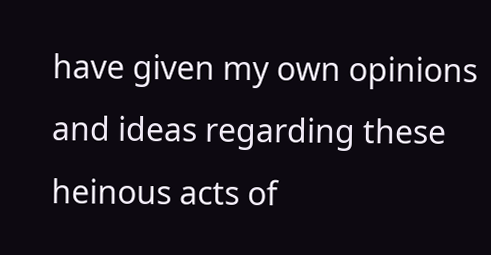have given my own opinions and ideas regarding these heinous acts of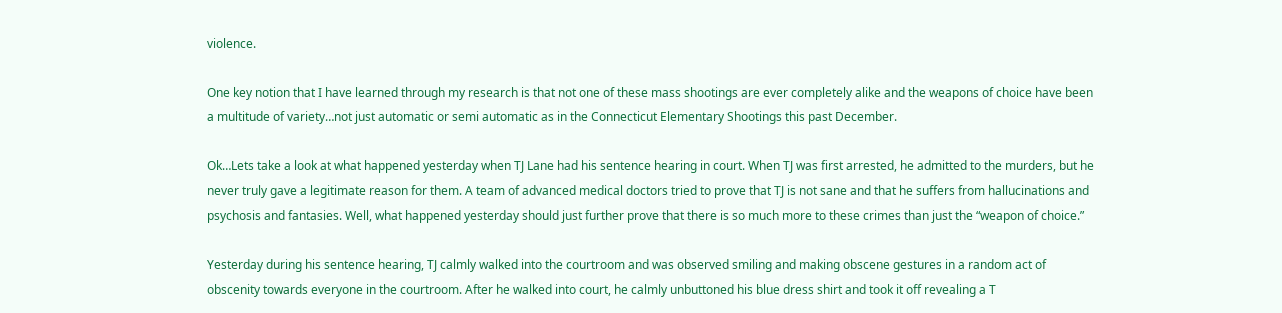violence.

One key notion that I have learned through my research is that not one of these mass shootings are ever completely alike and the weapons of choice have been a multitude of variety…not just automatic or semi automatic as in the Connecticut Elementary Shootings this past December.

Ok…Lets take a look at what happened yesterday when TJ Lane had his sentence hearing in court. When TJ was first arrested, he admitted to the murders, but he never truly gave a legitimate reason for them. A team of advanced medical doctors tried to prove that TJ is not sane and that he suffers from hallucinations and psychosis and fantasies. Well, what happened yesterday should just further prove that there is so much more to these crimes than just the “weapon of choice.”

Yesterday during his sentence hearing, TJ calmly walked into the courtroom and was observed smiling and making obscene gestures in a random act of obscenity towards everyone in the courtroom. After he walked into court, he calmly unbuttoned his blue dress shirt and took it off revealing a T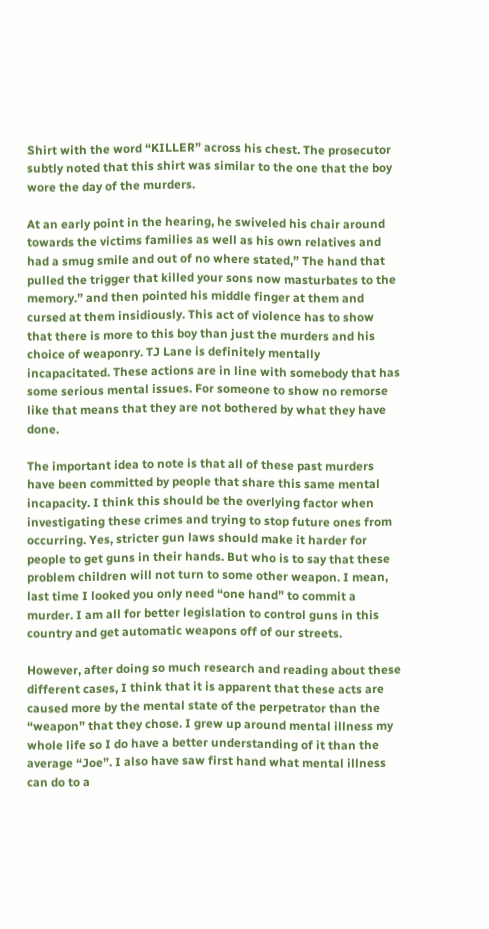Shirt with the word “KILLER” across his chest. The prosecutor subtly noted that this shirt was similar to the one that the boy wore the day of the murders.

At an early point in the hearing, he swiveled his chair around towards the victims families as well as his own relatives and had a smug smile and out of no where stated,” The hand that pulled the trigger that killed your sons now masturbates to the memory.” and then pointed his middle finger at them and cursed at them insidiously. This act of violence has to show that there is more to this boy than just the murders and his choice of weaponry. TJ Lane is definitely mentally incapacitated. These actions are in line with somebody that has some serious mental issues. For someone to show no remorse like that means that they are not bothered by what they have done.

The important idea to note is that all of these past murders have been committed by people that share this same mental incapacity. I think this should be the overlying factor when investigating these crimes and trying to stop future ones from occurring. Yes, stricter gun laws should make it harder for people to get guns in their hands. But who is to say that these problem children will not turn to some other weapon. I mean, last time I looked you only need “one hand” to commit a murder. I am all for better legislation to control guns in this country and get automatic weapons off of our streets.

However, after doing so much research and reading about these different cases, I think that it is apparent that these acts are caused more by the mental state of the perpetrator than the “weapon” that they chose. I grew up around mental illness my whole life so I do have a better understanding of it than the average “Joe”. I also have saw first hand what mental illness can do to a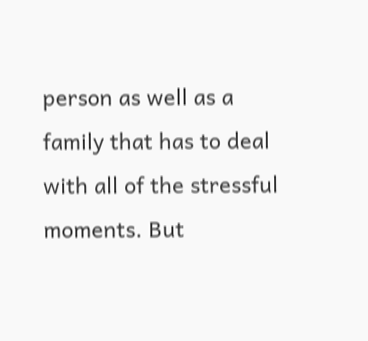person as well as a family that has to deal with all of the stressful moments. But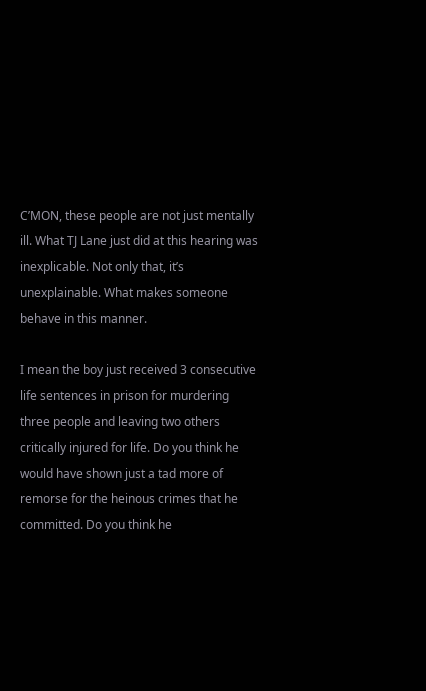C’MON, these people are not just mentally ill. What TJ Lane just did at this hearing was inexplicable. Not only that, it’s unexplainable. What makes someone behave in this manner.

I mean the boy just received 3 consecutive life sentences in prison for murdering three people and leaving two others critically injured for life. Do you think he would have shown just a tad more of remorse for the heinous crimes that he committed. Do you think he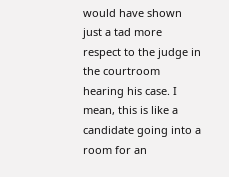would have shown just a tad more respect to the judge in the courtroom hearing his case. I mean, this is like a candidate going into a room for an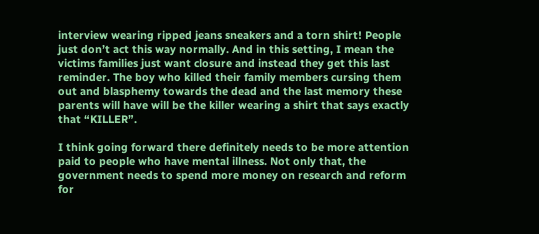interview wearing ripped jeans sneakers and a torn shirt! People just don’t act this way normally. And in this setting, I mean the victims families just want closure and instead they get this last reminder. The boy who killed their family members cursing them out and blasphemy towards the dead and the last memory these parents will have will be the killer wearing a shirt that says exactly that “KILLER”.

I think going forward there definitely needs to be more attention paid to people who have mental illness. Not only that, the government needs to spend more money on research and reform for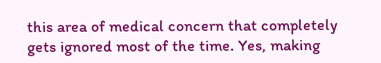this area of medical concern that completely gets ignored most of the time. Yes, making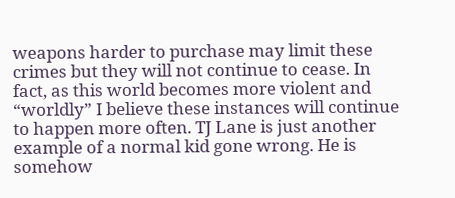weapons harder to purchase may limit these crimes but they will not continue to cease. In fact, as this world becomes more violent and “worldly” I believe these instances will continue to happen more often. TJ Lane is just another example of a normal kid gone wrong. He is somehow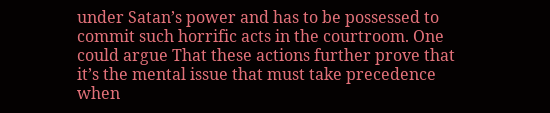under Satan’s power and has to be possessed to commit such horrific acts in the courtroom. One could argue That these actions further prove that it’s the mental issue that must take precedence when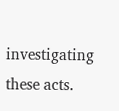investigating these acts.